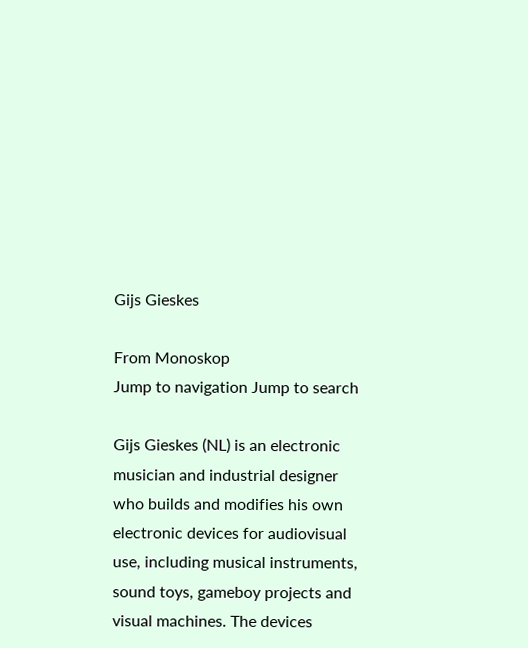Gijs Gieskes

From Monoskop
Jump to navigation Jump to search

Gijs Gieskes (NL) is an electronic musician and industrial designer who builds and modifies his own electronic devices for audiovisual use, including musical instruments, sound toys, gameboy projects and visual machines. The devices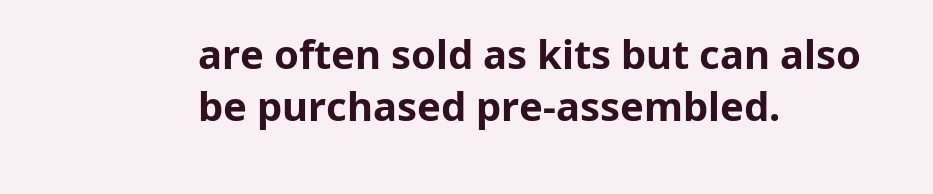are often sold as kits but can also be purchased pre-assembled.